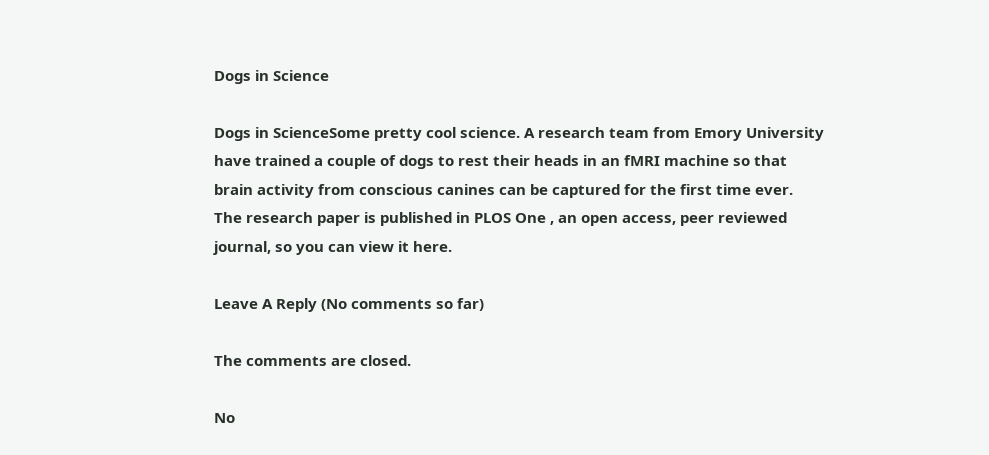Dogs in Science

Dogs in ScienceSome pretty cool science. A research team from Emory University have trained a couple of dogs to rest their heads in an fMRI machine so that brain activity from conscious canines can be captured for the first time ever. The research paper is published in PLOS One , an open access, peer reviewed journal, so you can view it here.

Leave A Reply (No comments so far)

The comments are closed.

No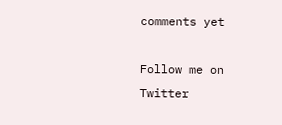comments yet

Follow me on Twitter